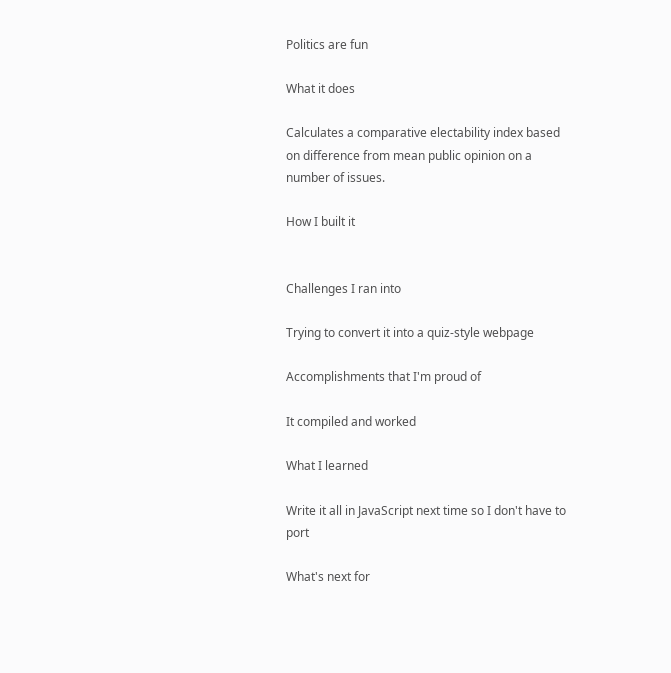Politics are fun

What it does

Calculates a comparative electability index based on difference from mean public opinion on a number of issues.

How I built it


Challenges I ran into

Trying to convert it into a quiz-style webpage

Accomplishments that I'm proud of

It compiled and worked

What I learned

Write it all in JavaScript next time so I don't have to port

What's next for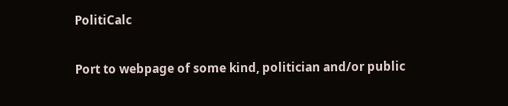PolitiCalc

Port to webpage of some kind, politician and/or public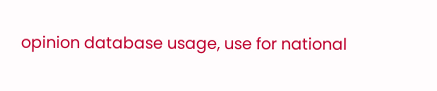opinion database usage, use for national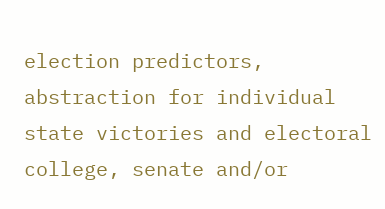election predictors, abstraction for individual state victories and electoral college, senate and/or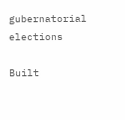gubernatorial elections

Built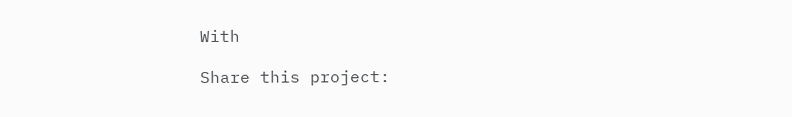With

Share this project: